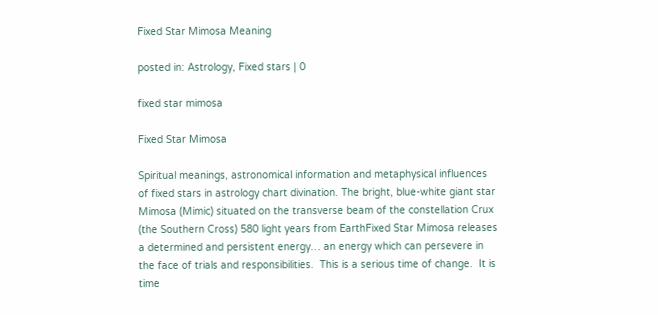Fixed Star Mimosa Meaning

posted in: Astrology, Fixed stars | 0

fixed star mimosa

Fixed Star Mimosa

Spiritual meanings, astronomical information and metaphysical influences of fixed stars in astrology chart divination. The bright, blue-white giant star Mimosa (Mimic) situated on the transverse beam of the constellation Crux (the Southern Cross) 580 light years from EarthFixed Star Mimosa releases a determined and persistent energy… an energy which can persevere in the face of trials and responsibilities.  This is a serious time of change.  It is time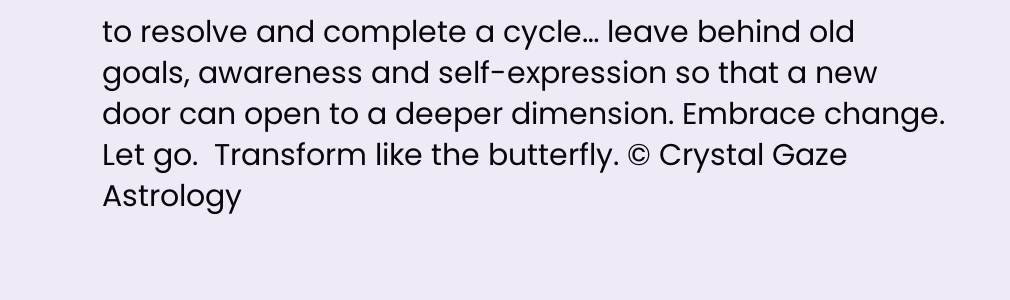to resolve and complete a cycle… leave behind old goals, awareness and self-expression so that a new door can open to a deeper dimension. Embrace change.  Let go.  Transform like the butterfly. © Crystal Gaze Astrology